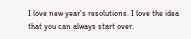I love new year’s resolutions. I love the idea that you can always start over.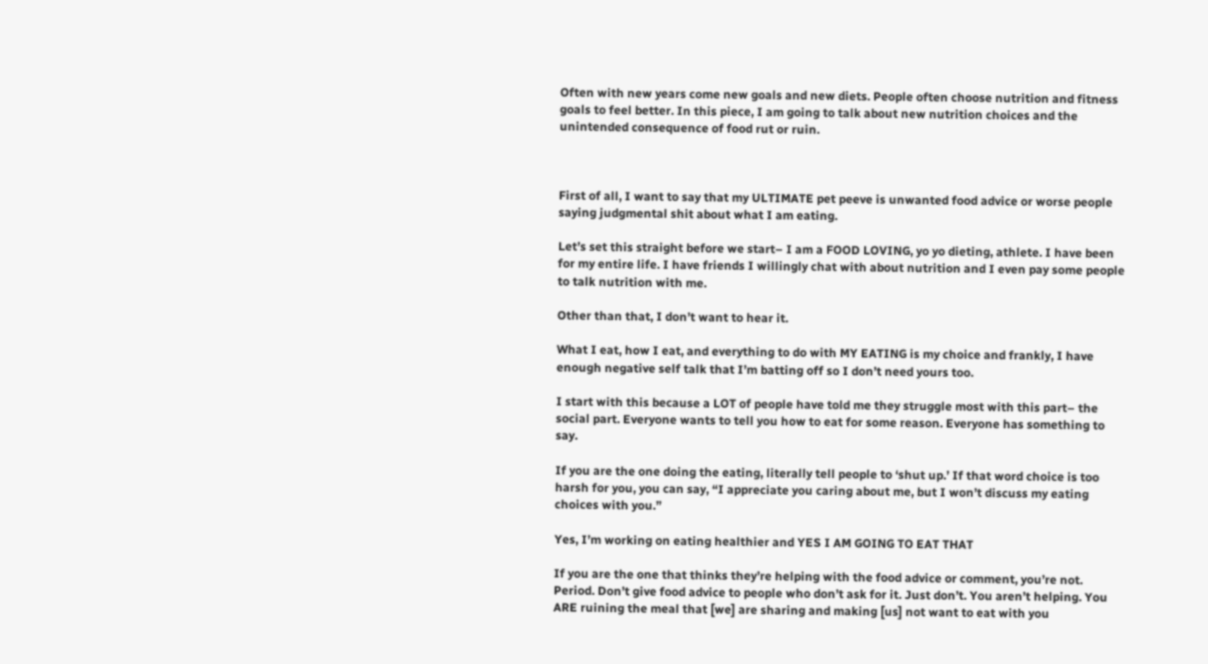Often with new years come new goals and new diets. People often choose nutrition and fitness goals to feel better. In this piece, I am going to talk about new nutrition choices and the unintended consequence of food rut or ruin.



First of all, I want to say that my ULTIMATE pet peeve is unwanted food advice or worse people saying judgmental shit about what I am eating.

Let’s set this straight before we start– I am a FOOD LOVING, yo yo dieting, athlete. I have been for my entire life. I have friends I willingly chat with about nutrition and I even pay some people to talk nutrition with me.

Other than that, I don’t want to hear it.

What I eat, how I eat, and everything to do with MY EATING is my choice and frankly, I have enough negative self talk that I’m batting off so I don’t need yours too.

I start with this because a LOT of people have told me they struggle most with this part– the social part. Everyone wants to tell you how to eat for some reason. Everyone has something to say.

If you are the one doing the eating, literally tell people to ‘shut up.’ If that word choice is too harsh for you, you can say, “I appreciate you caring about me, but I won’t discuss my eating choices with you.”

Yes, I’m working on eating healthier and YES I AM GOING TO EAT THAT

If you are the one that thinks they’re helping with the food advice or comment, you’re not. Period. Don’t give food advice to people who don’t ask for it. Just don’t. You aren’t helping. You ARE ruining the meal that [we] are sharing and making [us] not want to eat with you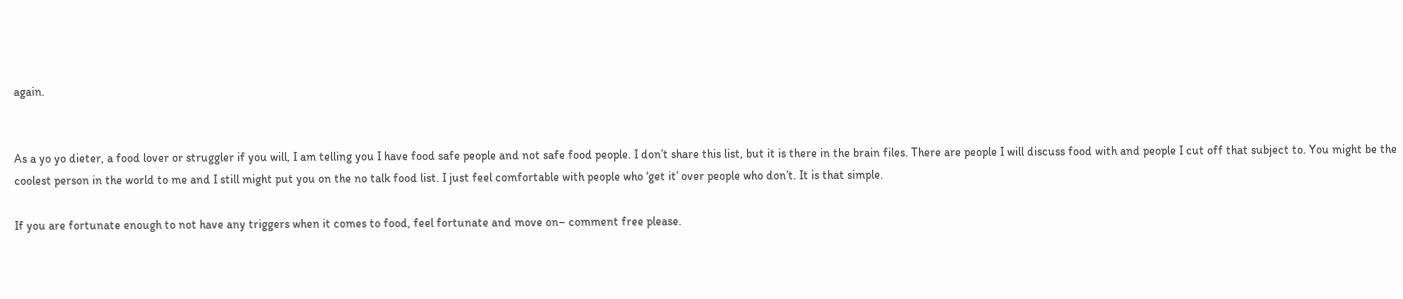again.


As a yo yo dieter, a food lover or struggler if you will, I am telling you I have food safe people and not safe food people. I don’t share this list, but it is there in the brain files. There are people I will discuss food with and people I cut off that subject to. You might be the coolest person in the world to me and I still might put you on the no talk food list. I just feel comfortable with people who ‘get it’ over people who don’t. It is that simple.

If you are fortunate enough to not have any triggers when it comes to food, feel fortunate and move on– comment free please.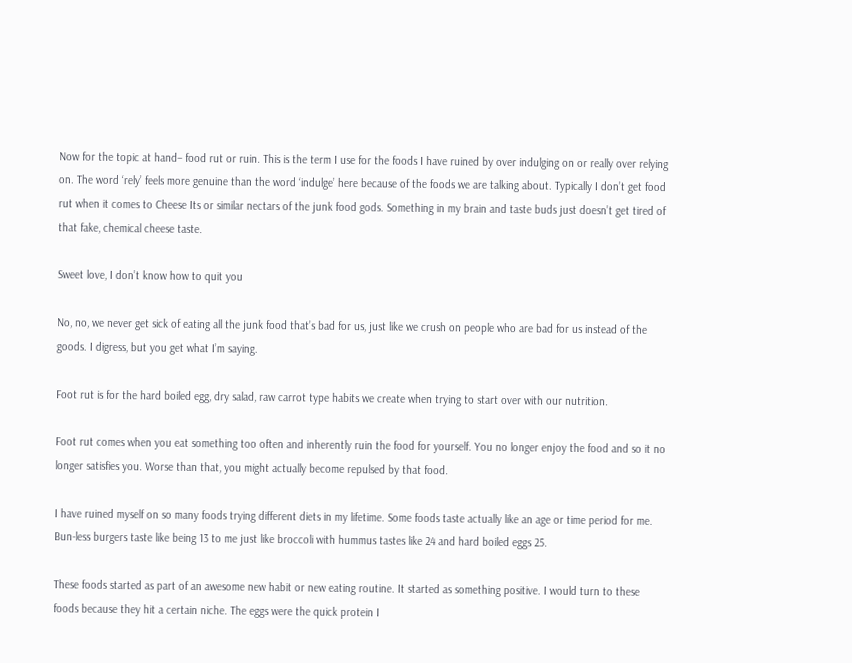Now for the topic at hand– food rut or ruin. This is the term I use for the foods I have ruined by over indulging on or really over relying on. The word ‘rely’ feels more genuine than the word ‘indulge’ here because of the foods we are talking about. Typically I don’t get food rut when it comes to Cheese Its or similar nectars of the junk food gods. Something in my brain and taste buds just doesn’t get tired of that fake, chemical cheese taste.

Sweet love, I don’t know how to quit you

No, no, we never get sick of eating all the junk food that’s bad for us, just like we crush on people who are bad for us instead of the goods. I digress, but you get what I’m saying.

Foot rut is for the hard boiled egg, dry salad, raw carrot type habits we create when trying to start over with our nutrition.

Foot rut comes when you eat something too often and inherently ruin the food for yourself. You no longer enjoy the food and so it no longer satisfies you. Worse than that, you might actually become repulsed by that food.

I have ruined myself on so many foods trying different diets in my lifetime. Some foods taste actually like an age or time period for me. Bun-less burgers taste like being 13 to me just like broccoli with hummus tastes like 24 and hard boiled eggs 25.

These foods started as part of an awesome new habit or new eating routine. It started as something positive. I would turn to these foods because they hit a certain niche. The eggs were the quick protein I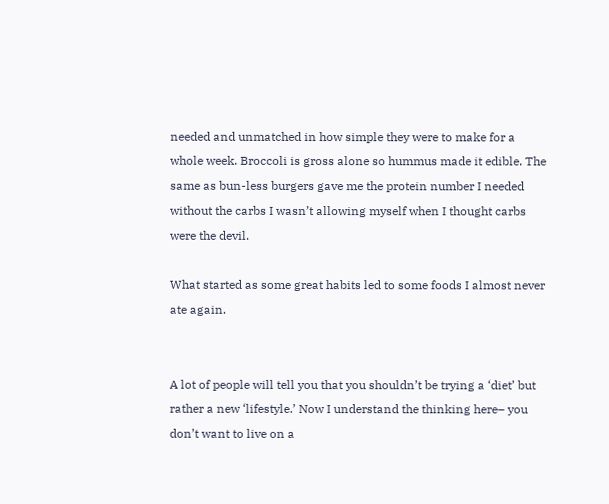needed and unmatched in how simple they were to make for a whole week. Broccoli is gross alone so hummus made it edible. The same as bun-less burgers gave me the protein number I needed without the carbs I wasn’t allowing myself when I thought carbs were the devil.

What started as some great habits led to some foods I almost never ate again.


A lot of people will tell you that you shouldn’t be trying a ‘diet’ but rather a new ‘lifestyle.’ Now I understand the thinking here– you don’t want to live on a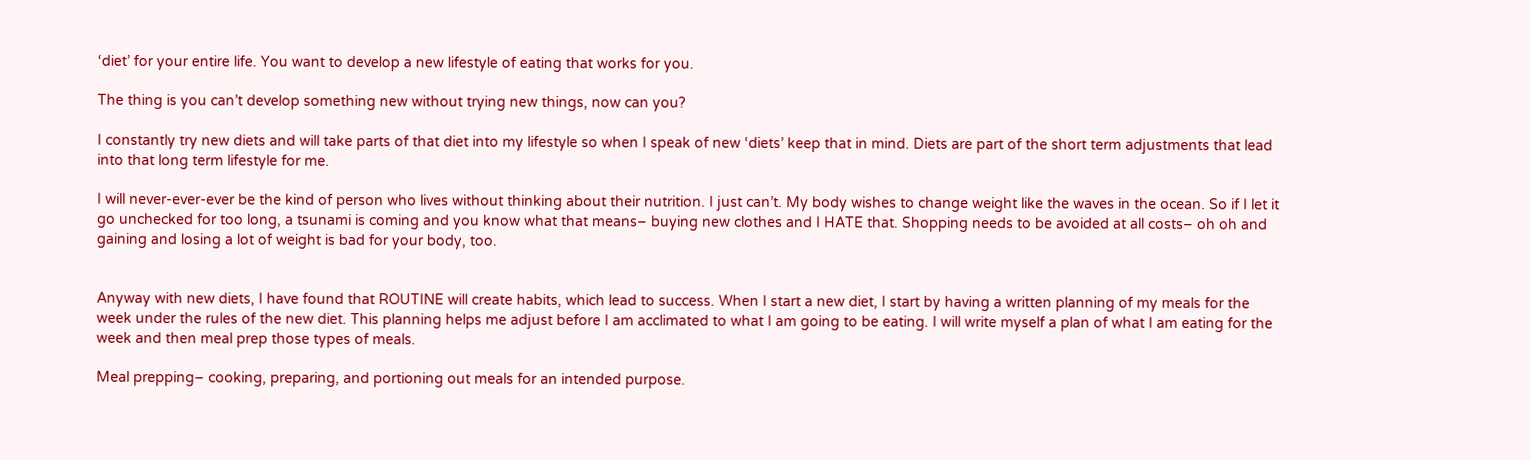‘diet’ for your entire life. You want to develop a new lifestyle of eating that works for you.

The thing is you can’t develop something new without trying new things, now can you?

I constantly try new diets and will take parts of that diet into my lifestyle so when I speak of new ‘diets’ keep that in mind. Diets are part of the short term adjustments that lead into that long term lifestyle for me.

I will never-ever-ever be the kind of person who lives without thinking about their nutrition. I just can’t. My body wishes to change weight like the waves in the ocean. So if I let it go unchecked for too long, a tsunami is coming and you know what that means– buying new clothes and I HATE that. Shopping needs to be avoided at all costs– oh oh and gaining and losing a lot of weight is bad for your body, too.


Anyway with new diets, I have found that ROUTINE will create habits, which lead to success. When I start a new diet, I start by having a written planning of my meals for the week under the rules of the new diet. This planning helps me adjust before I am acclimated to what I am going to be eating. I will write myself a plan of what I am eating for the week and then meal prep those types of meals.

Meal prepping– cooking, preparing, and portioning out meals for an intended purpose.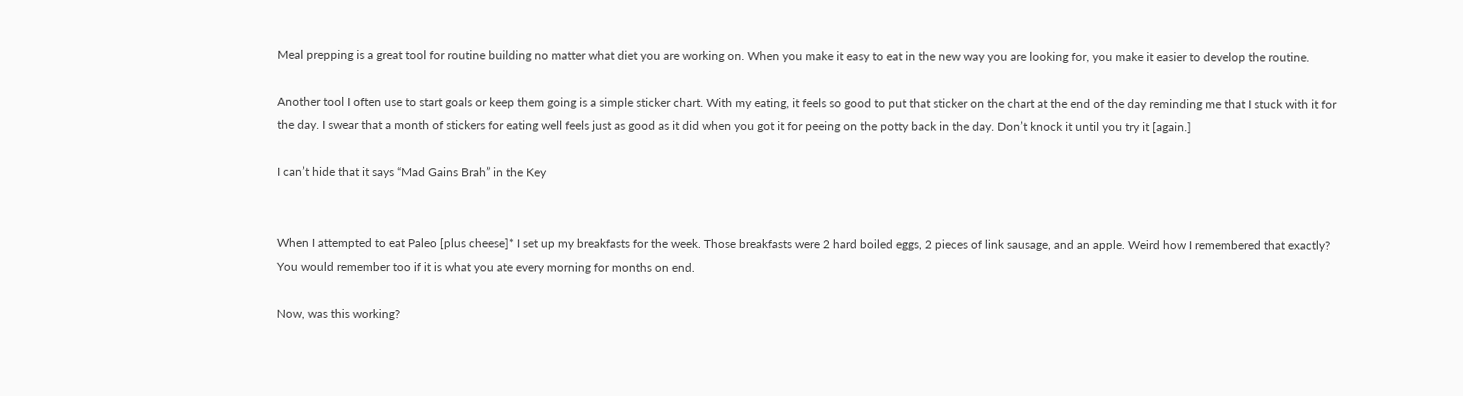Meal prepping is a great tool for routine building no matter what diet you are working on. When you make it easy to eat in the new way you are looking for, you make it easier to develop the routine.

Another tool I often use to start goals or keep them going is a simple sticker chart. With my eating, it feels so good to put that sticker on the chart at the end of the day reminding me that I stuck with it for the day. I swear that a month of stickers for eating well feels just as good as it did when you got it for peeing on the potty back in the day. Don’t knock it until you try it [again.]

I can’t hide that it says “Mad Gains Brah” in the Key


When I attempted to eat Paleo [plus cheese]* I set up my breakfasts for the week. Those breakfasts were 2 hard boiled eggs, 2 pieces of link sausage, and an apple. Weird how I remembered that exactly? You would remember too if it is what you ate every morning for months on end.

Now, was this working?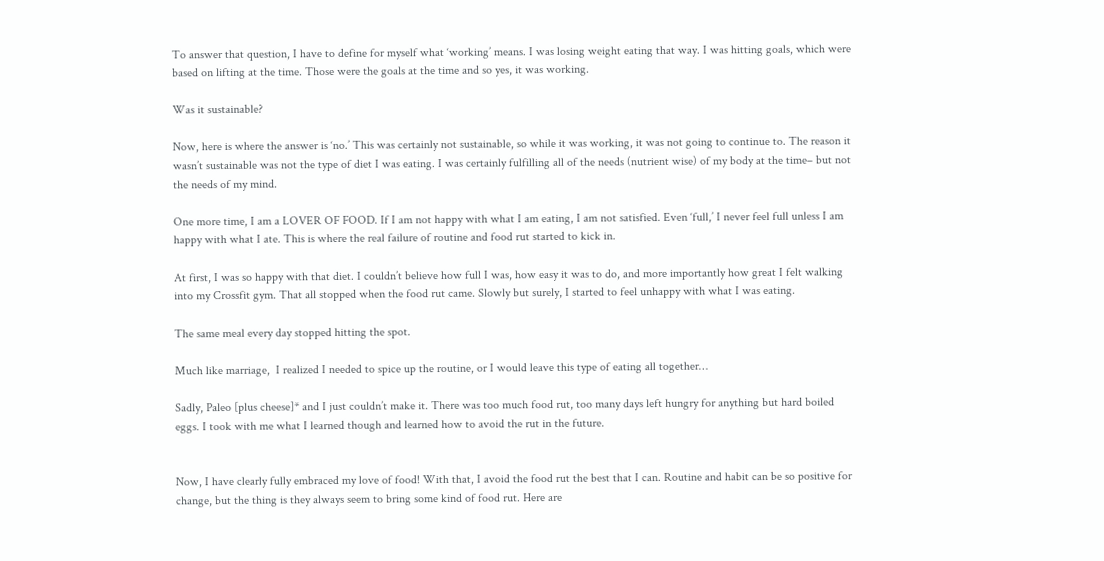To answer that question, I have to define for myself what ‘working’ means. I was losing weight eating that way. I was hitting goals, which were based on lifting at the time. Those were the goals at the time and so yes, it was working.

Was it sustainable?

Now, here is where the answer is ‘no.’ This was certainly not sustainable, so while it was working, it was not going to continue to. The reason it wasn’t sustainable was not the type of diet I was eating. I was certainly fulfilling all of the needs (nutrient wise) of my body at the time– but not the needs of my mind.

One more time, I am a LOVER OF FOOD. If I am not happy with what I am eating, I am not satisfied. Even ‘full,’ I never feel full unless I am happy with what I ate. This is where the real failure of routine and food rut started to kick in.

At first, I was so happy with that diet. I couldn’t believe how full I was, how easy it was to do, and more importantly how great I felt walking into my Crossfit gym. That all stopped when the food rut came. Slowly but surely, I started to feel unhappy with what I was eating.

The same meal every day stopped hitting the spot.

Much like marriage,  I realized I needed to spice up the routine, or I would leave this type of eating all together…

Sadly, Paleo [plus cheese]* and I just couldn’t make it. There was too much food rut, too many days left hungry for anything but hard boiled eggs. I took with me what I learned though and learned how to avoid the rut in the future.


Now, I have clearly fully embraced my love of food! With that, I avoid the food rut the best that I can. Routine and habit can be so positive for change, but the thing is they always seem to bring some kind of food rut. Here are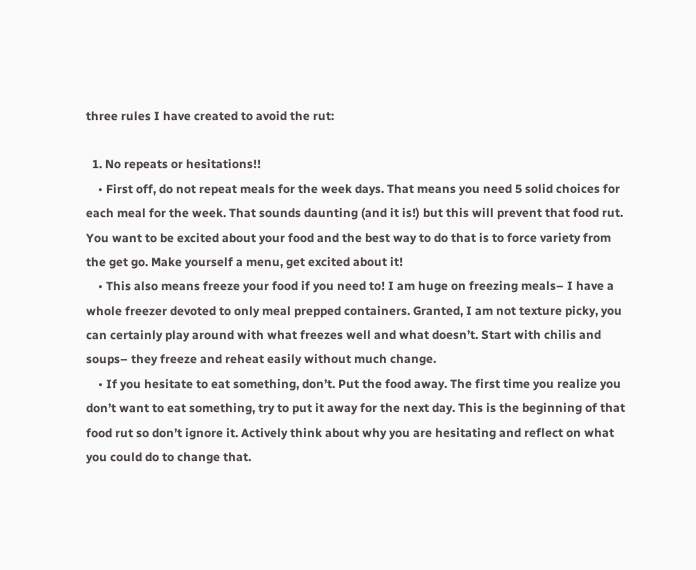three rules I have created to avoid the rut:

  1. No repeats or hesitations!!
    • First off, do not repeat meals for the week days. That means you need 5 solid choices for each meal for the week. That sounds daunting (and it is!) but this will prevent that food rut. You want to be excited about your food and the best way to do that is to force variety from the get go. Make yourself a menu, get excited about it!
    • This also means freeze your food if you need to! I am huge on freezing meals– I have a whole freezer devoted to only meal prepped containers. Granted, I am not texture picky, you can certainly play around with what freezes well and what doesn’t. Start with chilis and soups– they freeze and reheat easily without much change.
    • If you hesitate to eat something, don’t. Put the food away. The first time you realize you don’t want to eat something, try to put it away for the next day. This is the beginning of that food rut so don’t ignore it. Actively think about why you are hesitating and reflect on what you could do to change that.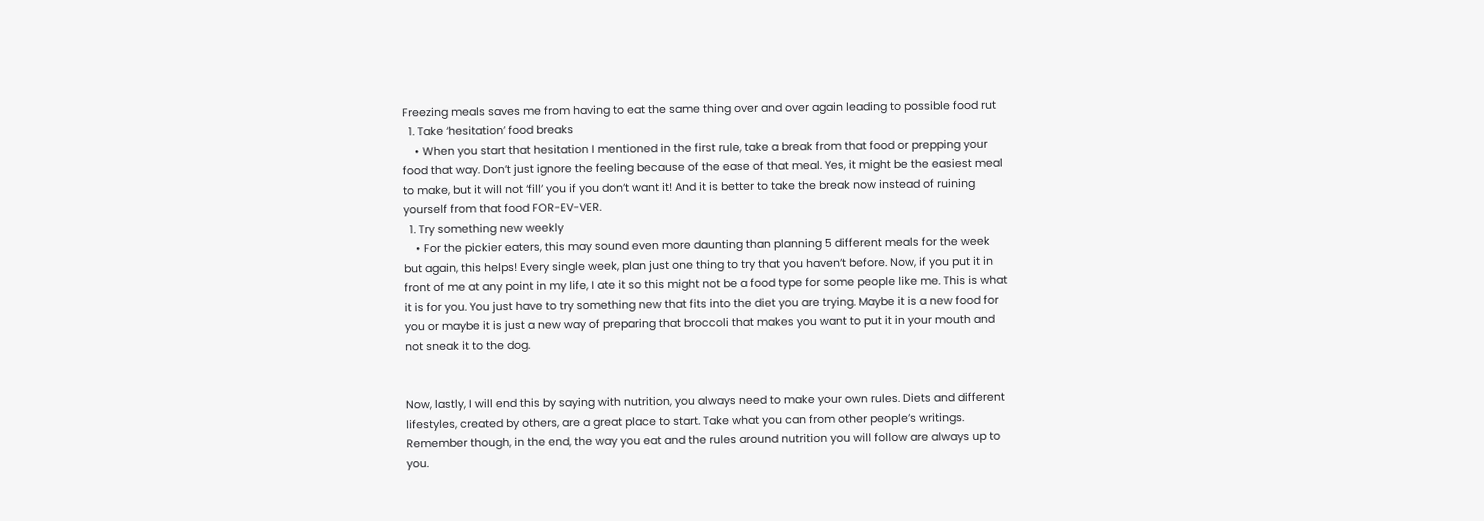Freezing meals saves me from having to eat the same thing over and over again leading to possible food rut
  1. Take ‘hesitation’ food breaks
    • When you start that hesitation I mentioned in the first rule, take a break from that food or prepping your food that way. Don’t just ignore the feeling because of the ease of that meal. Yes, it might be the easiest meal to make, but it will not ‘fill’ you if you don’t want it! And it is better to take the break now instead of ruining yourself from that food FOR-EV-VER.
  1. Try something new weekly
    • For the pickier eaters, this may sound even more daunting than planning 5 different meals for the week but again, this helps! Every single week, plan just one thing to try that you haven’t before. Now, if you put it in front of me at any point in my life, I ate it so this might not be a food type for some people like me. This is what it is for you. You just have to try something new that fits into the diet you are trying. Maybe it is a new food for you or maybe it is just a new way of preparing that broccoli that makes you want to put it in your mouth and not sneak it to the dog.


Now, lastly, I will end this by saying with nutrition, you always need to make your own rules. Diets and different lifestyles, created by others, are a great place to start. Take what you can from other people’s writings. Remember though, in the end, the way you eat and the rules around nutrition you will follow are always up to you.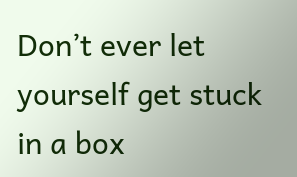Don’t ever let yourself get stuck in a box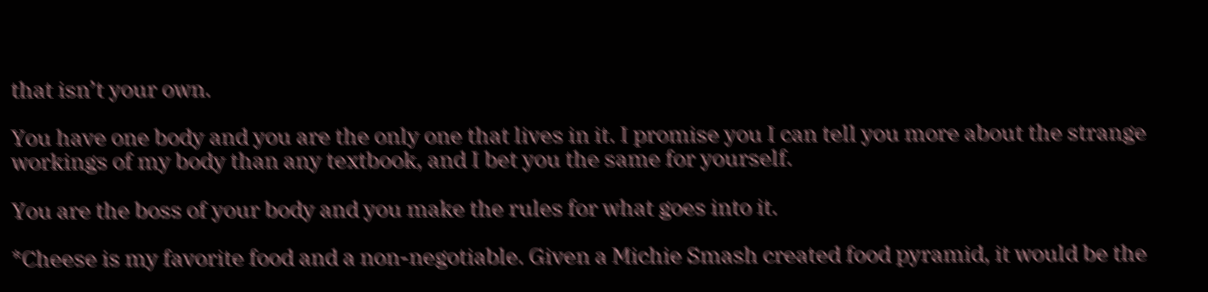that isn’t your own.

You have one body and you are the only one that lives in it. I promise you I can tell you more about the strange workings of my body than any textbook, and I bet you the same for yourself.

You are the boss of your body and you make the rules for what goes into it.

*Cheese is my favorite food and a non-negotiable. Given a Michie Smash created food pyramid, it would be the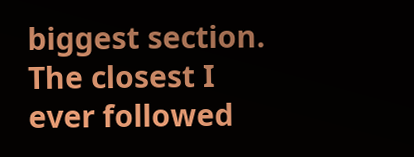biggest section. The closest I ever followed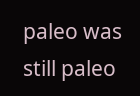paleo was still paleo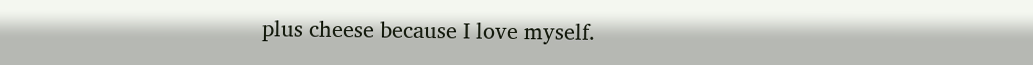plus cheese because I love myself.